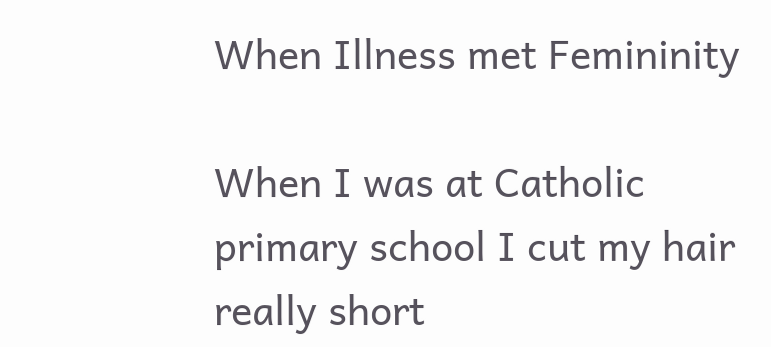When Illness met Femininity

When I was at Catholic primary school I cut my hair really short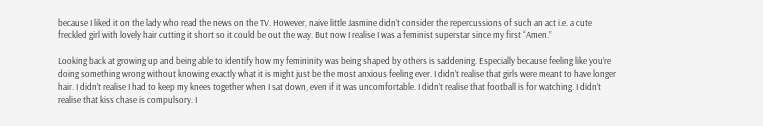because I liked it on the lady who read the news on the TV. However, naive little Jasmine didn’t consider the repercussions of such an act i.e. a cute freckled girl with lovely hair cutting it short so it could be out the way. But now I realise I was a feminist superstar since my first “Amen.”

Looking back at growing up and being able to identify how my femininity was being shaped by others is saddening. Especially because feeling like you’re doing something wrong without knowing exactly what it is might just be the most anxious feeling ever. I didn’t realise that girls were meant to have longer hair. I didn’t realise I had to keep my knees together when I sat down, even if it was uncomfortable. I didn’t realise that football is for watching. I didn’t realise that kiss chase is compulsory. I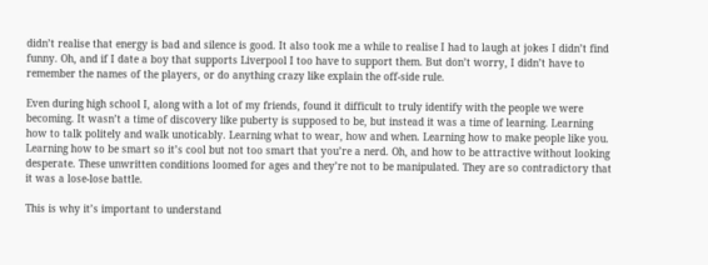didn’t realise that energy is bad and silence is good. It also took me a while to realise I had to laugh at jokes I didn’t find funny. Oh, and if I date a boy that supports Liverpool I too have to support them. But don’t worry, I didn’t have to remember the names of the players, or do anything crazy like explain the off-side rule.

Even during high school I, along with a lot of my friends, found it difficult to truly identify with the people we were becoming. It wasn’t a time of discovery like puberty is supposed to be, but instead it was a time of learning. Learning how to talk politely and walk unoticably. Learning what to wear, how and when. Learning how to make people like you. Learning how to be smart so it’s cool but not too smart that you’re a nerd. Oh, and how to be attractive without looking desperate. These unwritten conditions loomed for ages and they’re not to be manipulated. They are so contradictory that it was a lose-lose battle.

This is why it’s important to understand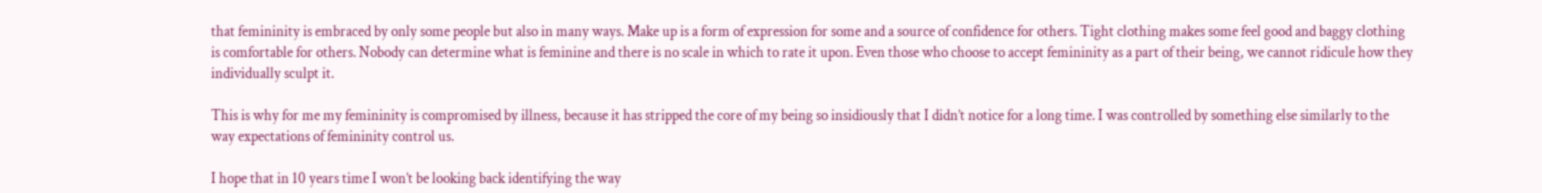that femininity is embraced by only some people but also in many ways. Make up is a form of expression for some and a source of confidence for others. Tight clothing makes some feel good and baggy clothing is comfortable for others. Nobody can determine what is feminine and there is no scale in which to rate it upon. Even those who choose to accept femininity as a part of their being, we cannot ridicule how they individually sculpt it.

This is why for me my femininity is compromised by illness, because it has stripped the core of my being so insidiously that I didn’t notice for a long time. I was controlled by something else similarly to the way expectations of femininity control us.

I hope that in 10 years time I won’t be looking back identifying the way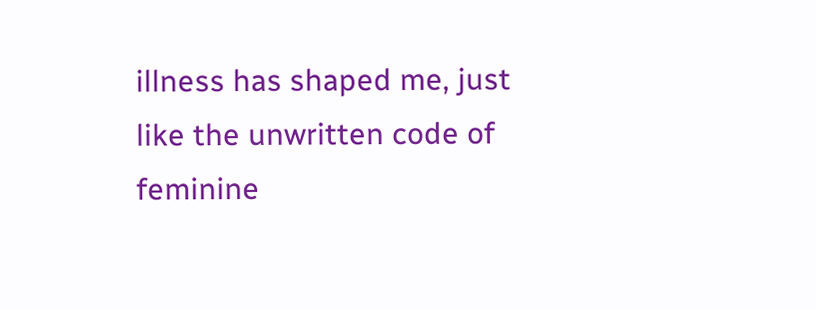illness has shaped me, just like the unwritten code of feminine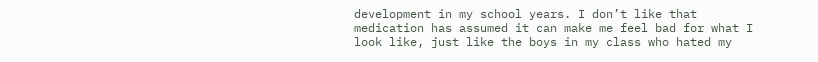development in my school years. I don’t like that medication has assumed it can make me feel bad for what I look like, just like the boys in my class who hated my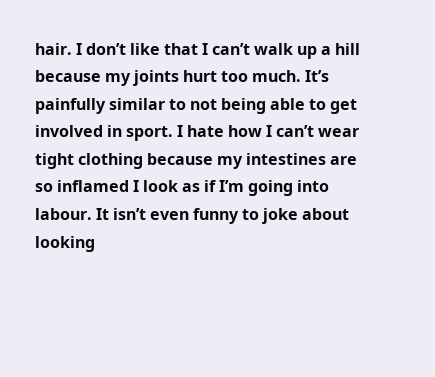hair. I don’t like that I can’t walk up a hill because my joints hurt too much. It’s painfully similar to not being able to get involved in sport. I hate how I can’t wear tight clothing because my intestines are so inflamed I look as if I’m going into labour. It isn’t even funny to joke about looking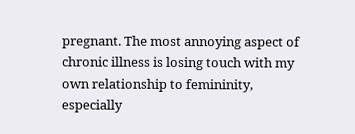pregnant. The most annoying aspect of chronic illness is losing touch with my own relationship to femininity, especially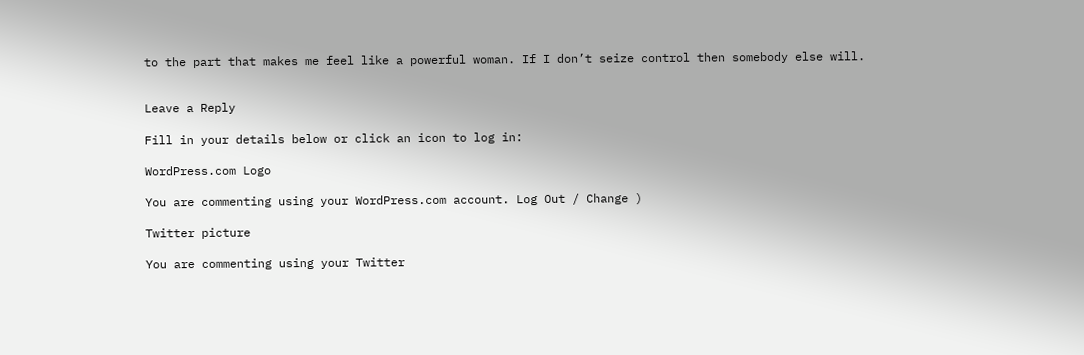to the part that makes me feel like a powerful woman. If I don’t seize control then somebody else will.


Leave a Reply

Fill in your details below or click an icon to log in:

WordPress.com Logo

You are commenting using your WordPress.com account. Log Out / Change )

Twitter picture

You are commenting using your Twitter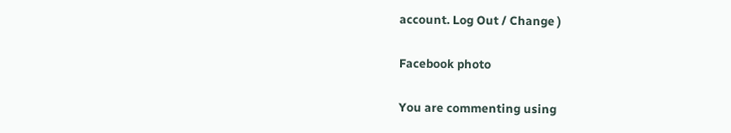account. Log Out / Change )

Facebook photo

You are commenting using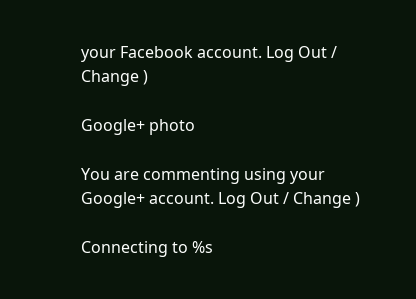your Facebook account. Log Out / Change )

Google+ photo

You are commenting using your Google+ account. Log Out / Change )

Connecting to %s